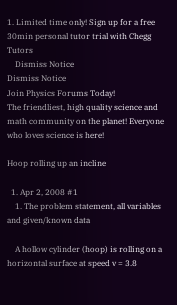1. Limited time only! Sign up for a free 30min personal tutor trial with Chegg Tutors
    Dismiss Notice
Dismiss Notice
Join Physics Forums Today!
The friendliest, high quality science and math community on the planet! Everyone who loves science is here!

Hoop rolling up an incline

  1. Apr 2, 2008 #1
    1. The problem statement, all variables and given/known data

    A hollow cylinder (hoop) is rolling on a horizontal surface at speed v = 3.8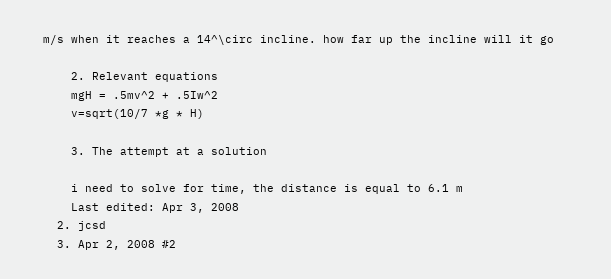m/s when it reaches a 14^\circ incline. how far up the incline will it go

    2. Relevant equations
    mgH = .5mv^2 + .5Iw^2
    v=sqrt(10/7 *g * H)

    3. The attempt at a solution

    i need to solve for time, the distance is equal to 6.1 m
    Last edited: Apr 3, 2008
  2. jcsd
  3. Apr 2, 2008 #2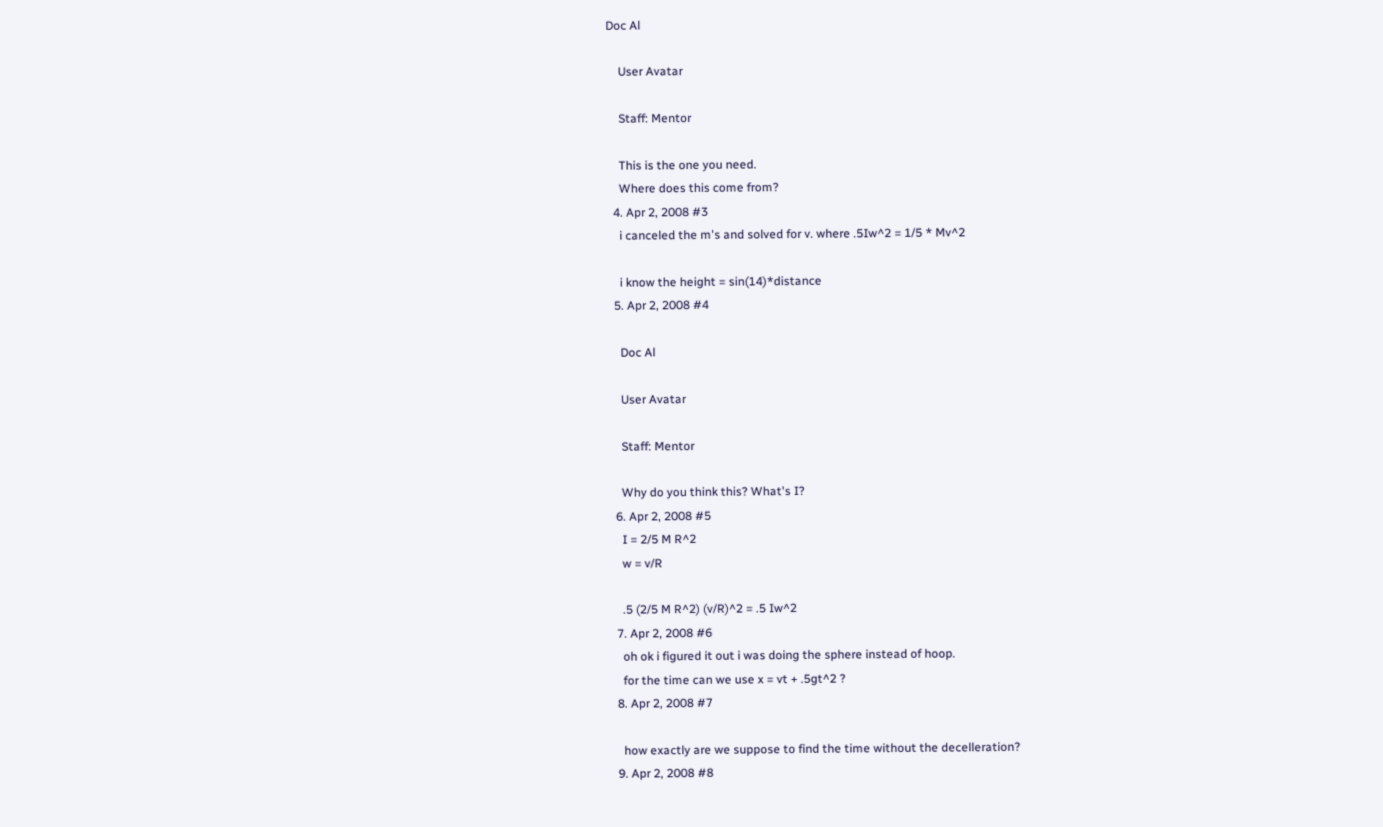Doc Al

    User Avatar

    Staff: Mentor

    This is the one you need.
    Where does this come from?
  4. Apr 2, 2008 #3
    i canceled the m's and solved for v. where .5Iw^2 = 1/5 * Mv^2

    i know the height = sin(14)*distance
  5. Apr 2, 2008 #4

    Doc Al

    User Avatar

    Staff: Mentor

    Why do you think this? What's I?
  6. Apr 2, 2008 #5
    I = 2/5 M R^2
    w = v/R

    .5 (2/5 M R^2) (v/R)^2 = .5 Iw^2
  7. Apr 2, 2008 #6
    oh ok i figured it out i was doing the sphere instead of hoop.
    for the time can we use x = vt + .5gt^2 ?
  8. Apr 2, 2008 #7

    how exactly are we suppose to find the time without the decelleration?
  9. Apr 2, 2008 #8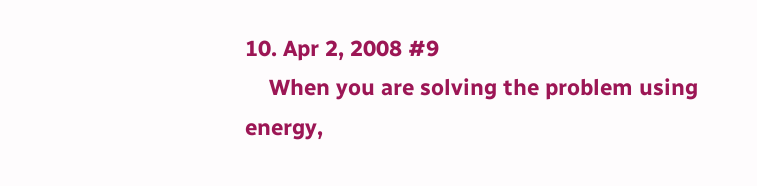10. Apr 2, 2008 #9
    When you are solving the problem using energy,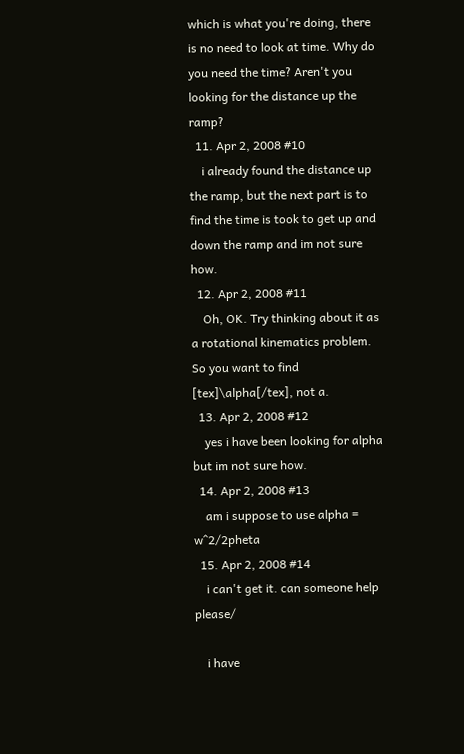which is what you're doing, there is no need to look at time. Why do you need the time? Aren't you looking for the distance up the ramp?
  11. Apr 2, 2008 #10
    i already found the distance up the ramp, but the next part is to find the time is took to get up and down the ramp and im not sure how.
  12. Apr 2, 2008 #11
    Oh, OK. Try thinking about it as a rotational kinematics problem. So you want to find [tex]\alpha[/tex], not a.
  13. Apr 2, 2008 #12
    yes i have been looking for alpha but im not sure how.
  14. Apr 2, 2008 #13
    am i suppose to use alpha = w^2/2pheta
  15. Apr 2, 2008 #14
    i can't get it. can someone help please/

    i have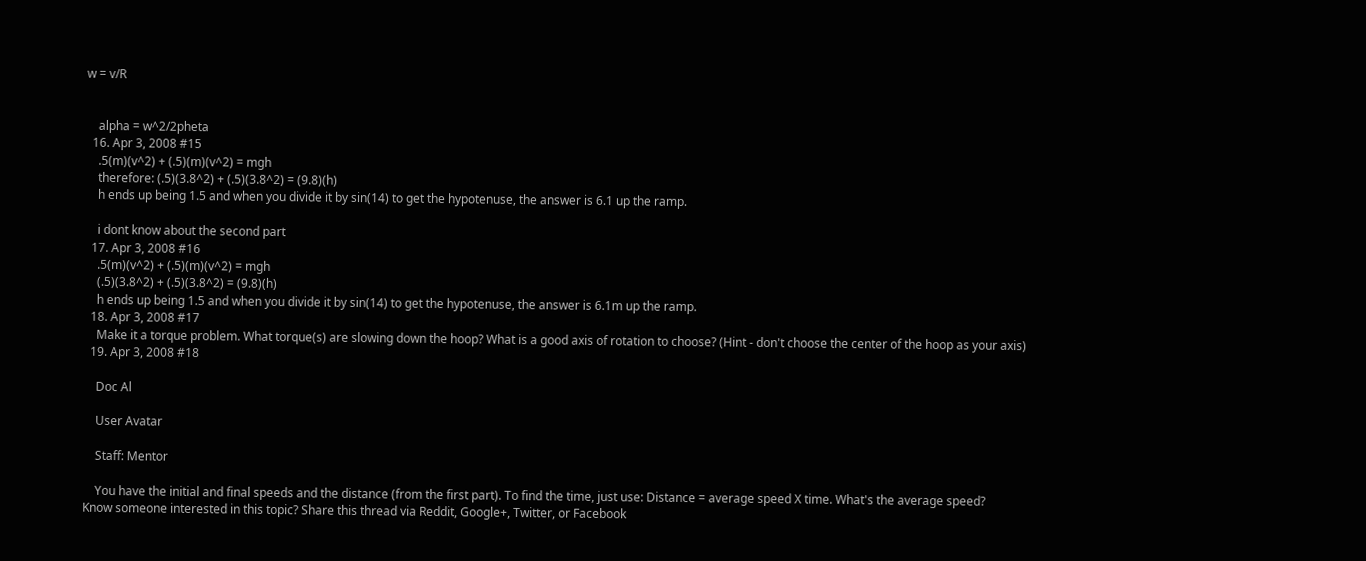w = v/R


    alpha = w^2/2pheta
  16. Apr 3, 2008 #15
    .5(m)(v^2) + (.5)(m)(v^2) = mgh
    therefore: (.5)(3.8^2) + (.5)(3.8^2) = (9.8)(h)
    h ends up being 1.5 and when you divide it by sin(14) to get the hypotenuse, the answer is 6.1 up the ramp.

    i dont know about the second part
  17. Apr 3, 2008 #16
    .5(m)(v^2) + (.5)(m)(v^2) = mgh
    (.5)(3.8^2) + (.5)(3.8^2) = (9.8)(h)
    h ends up being 1.5 and when you divide it by sin(14) to get the hypotenuse, the answer is 6.1m up the ramp.
  18. Apr 3, 2008 #17
    Make it a torque problem. What torque(s) are slowing down the hoop? What is a good axis of rotation to choose? (Hint - don't choose the center of the hoop as your axis)
  19. Apr 3, 2008 #18

    Doc Al

    User Avatar

    Staff: Mentor

    You have the initial and final speeds and the distance (from the first part). To find the time, just use: Distance = average speed X time. What's the average speed?
Know someone interested in this topic? Share this thread via Reddit, Google+, Twitter, or Facebook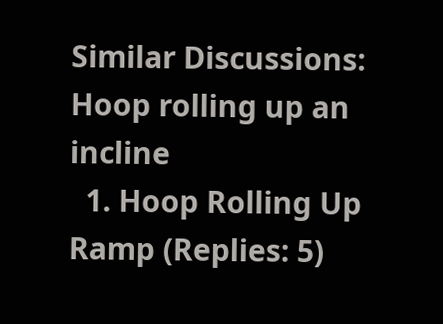Similar Discussions: Hoop rolling up an incline
  1. Hoop Rolling Up Ramp (Replies: 5)